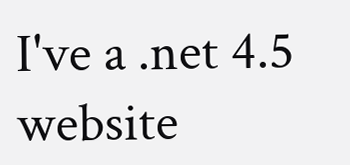I've a .net 4.5 website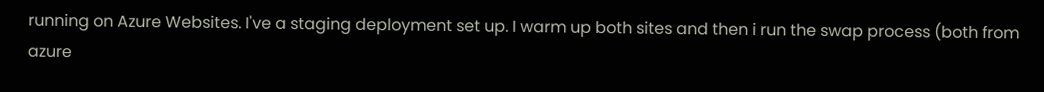running on Azure Websites. I've a staging deployment set up. I warm up both sites and then i run the swap process (both from azure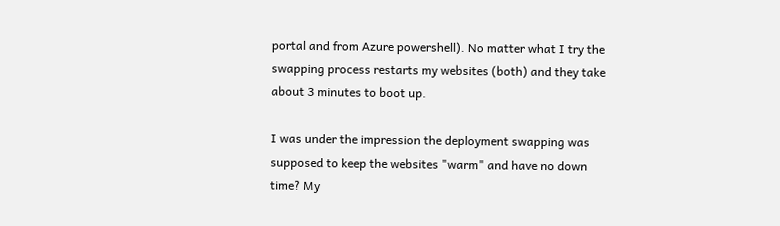portal and from Azure powershell). No matter what I try the swapping process restarts my websites (both) and they take about 3 minutes to boot up.

I was under the impression the deployment swapping was supposed to keep the websites "warm" and have no down time? My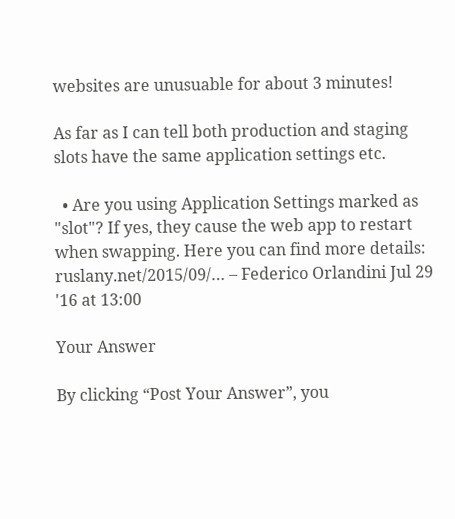websites are unusuable for about 3 minutes!

As far as I can tell both production and staging slots have the same application settings etc.

  • Are you using Application Settings marked as "slot"? If yes, they cause the web app to restart when swapping. Here you can find more details: ruslany.net/2015/09/… – Federico Orlandini Jul 29 '16 at 13:00

Your Answer

By clicking “Post Your Answer”, you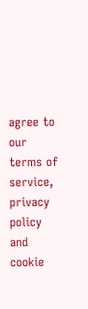agree to our terms of service, privacy policy and cookie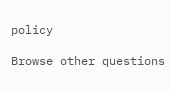policy

Browse other questions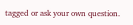tagged or ask your own question.